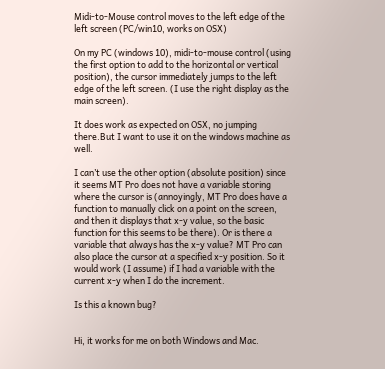Midi-to-Mouse control moves to the left edge of the left screen (PC/win10, works on OSX)

On my PC (windows 10), midi-to-mouse control (using the first option to add to the horizontal or vertical position), the cursor immediately jumps to the left edge of the left screen. (I use the right display as the main screen).

It does work as expected on OSX, no jumping there.But I want to use it on the windows machine as well.

I can’t use the other option (absolute position) since it seems MT Pro does not have a variable storing where the cursor is (annoyingly, MT Pro does have a function to manually click on a point on the screen, and then it displays that x-y value, so the basic function for this seems to be there). Or is there a variable that always has the x-y value? MT Pro can also place the cursor at a specified x-y position. So it would work (I assume) if I had a variable with the current x-y when I do the increment.

Is this a known bug?


Hi, it works for me on both Windows and Mac.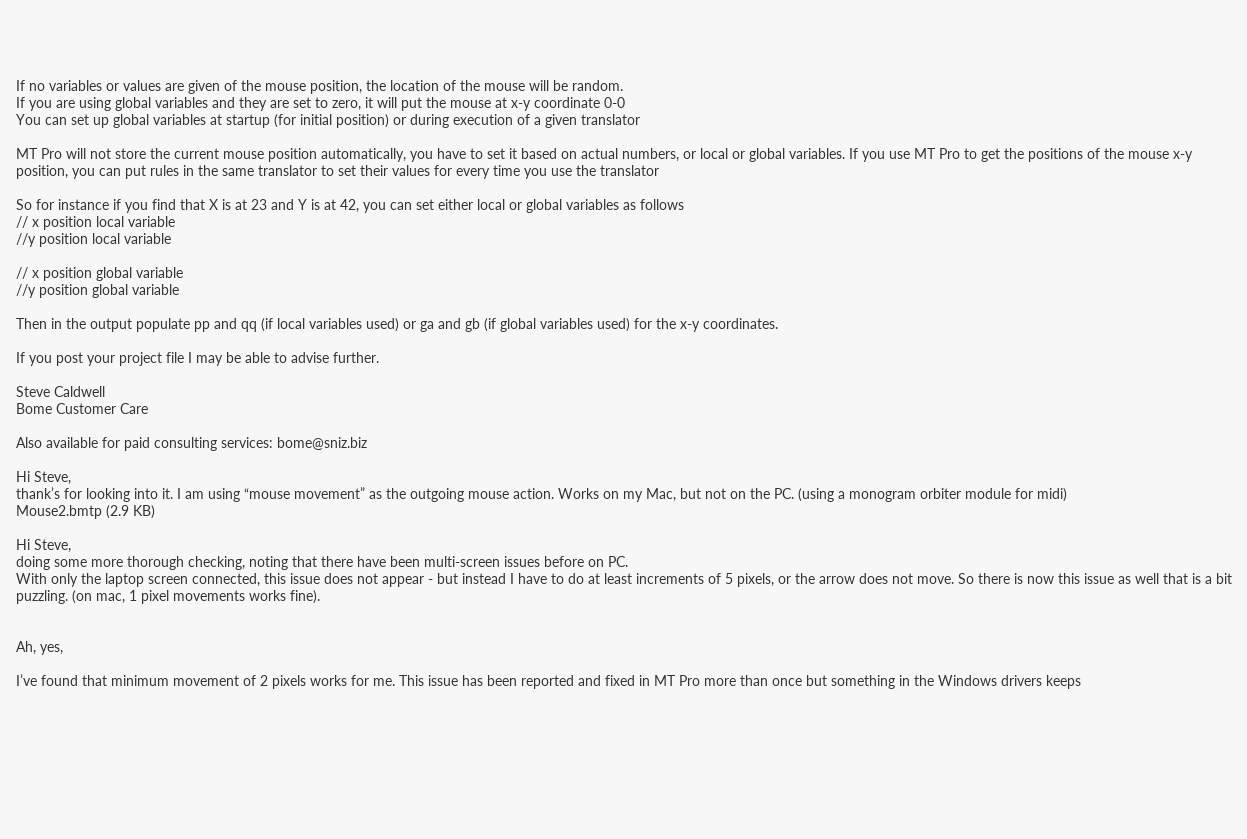If no variables or values are given of the mouse position, the location of the mouse will be random.
If you are using global variables and they are set to zero, it will put the mouse at x-y coordinate 0-0
You can set up global variables at startup (for initial position) or during execution of a given translator

MT Pro will not store the current mouse position automatically, you have to set it based on actual numbers, or local or global variables. If you use MT Pro to get the positions of the mouse x-y position, you can put rules in the same translator to set their values for every time you use the translator

So for instance if you find that X is at 23 and Y is at 42, you can set either local or global variables as follows
// x position local variable
//y position local variable

// x position global variable
//y position global variable

Then in the output populate pp and qq (if local variables used) or ga and gb (if global variables used) for the x-y coordinates.

If you post your project file I may be able to advise further.

Steve Caldwell
Bome Customer Care

Also available for paid consulting services: bome@sniz.biz

Hi Steve,
thank’s for looking into it. I am using “mouse movement” as the outgoing mouse action. Works on my Mac, but not on the PC. (using a monogram orbiter module for midi)
Mouse2.bmtp (2.9 KB)

Hi Steve,
doing some more thorough checking, noting that there have been multi-screen issues before on PC.
With only the laptop screen connected, this issue does not appear - but instead I have to do at least increments of 5 pixels, or the arrow does not move. So there is now this issue as well that is a bit puzzling. (on mac, 1 pixel movements works fine).


Ah, yes,

I’ve found that minimum movement of 2 pixels works for me. This issue has been reported and fixed in MT Pro more than once but something in the Windows drivers keeps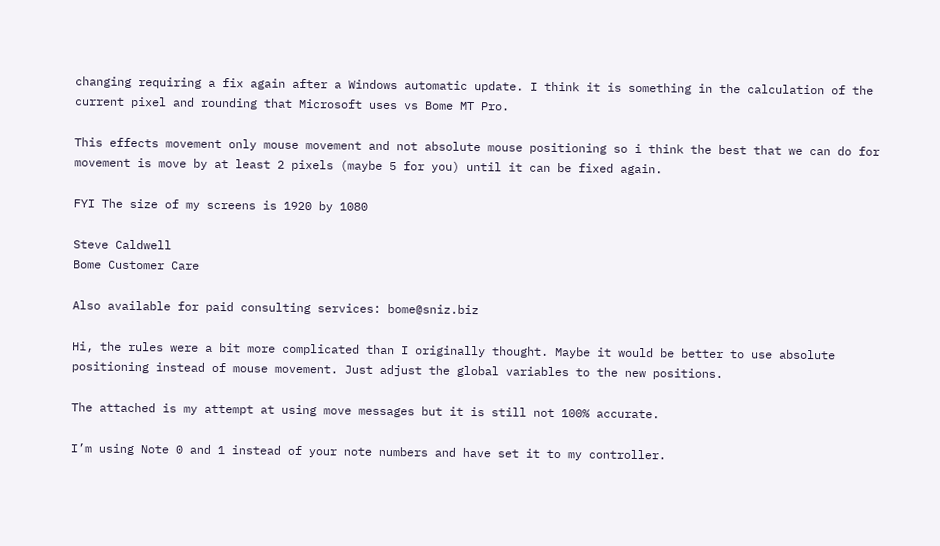changing requiring a fix again after a Windows automatic update. I think it is something in the calculation of the current pixel and rounding that Microsoft uses vs Bome MT Pro.

This effects movement only mouse movement and not absolute mouse positioning so i think the best that we can do for movement is move by at least 2 pixels (maybe 5 for you) until it can be fixed again.

FYI The size of my screens is 1920 by 1080

Steve Caldwell
Bome Customer Care

Also available for paid consulting services: bome@sniz.biz

Hi, the rules were a bit more complicated than I originally thought. Maybe it would be better to use absolute positioning instead of mouse movement. Just adjust the global variables to the new positions.

The attached is my attempt at using move messages but it is still not 100% accurate.

I’m using Note 0 and 1 instead of your note numbers and have set it to my controller.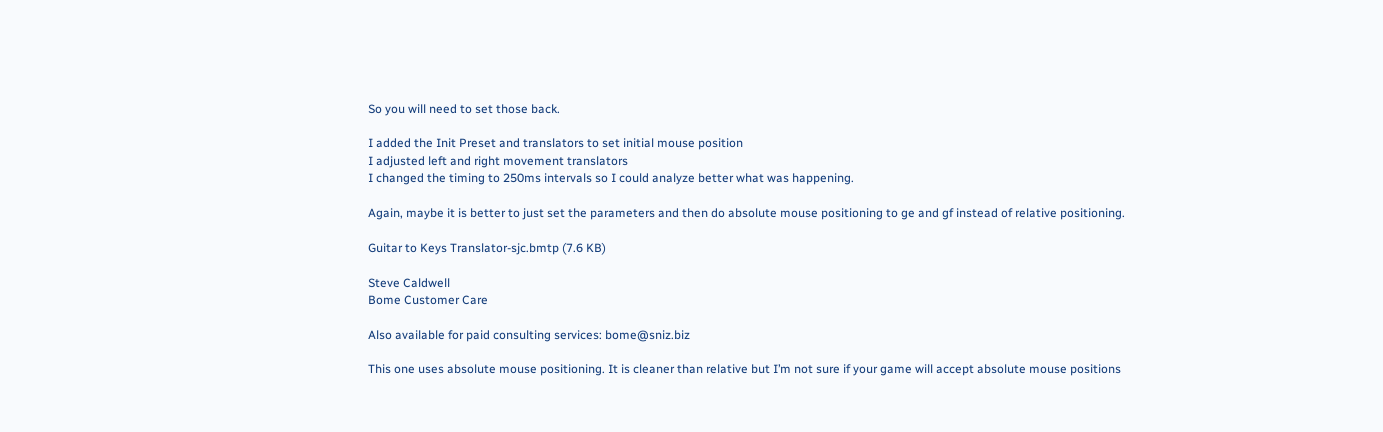So you will need to set those back.

I added the Init Preset and translators to set initial mouse position
I adjusted left and right movement translators
I changed the timing to 250ms intervals so I could analyze better what was happening.

Again, maybe it is better to just set the parameters and then do absolute mouse positioning to ge and gf instead of relative positioning.

Guitar to Keys Translator-sjc.bmtp (7.6 KB)

Steve Caldwell
Bome Customer Care

Also available for paid consulting services: bome@sniz.biz

This one uses absolute mouse positioning. It is cleaner than relative but I’m not sure if your game will accept absolute mouse positions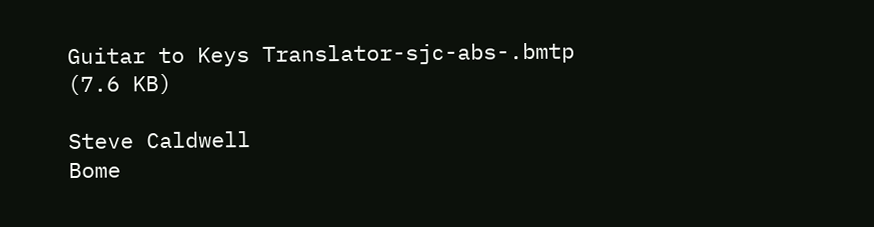Guitar to Keys Translator-sjc-abs-.bmtp (7.6 KB)

Steve Caldwell
Bome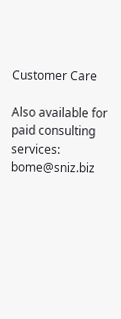Customer Care

Also available for paid consulting services: bome@sniz.biz